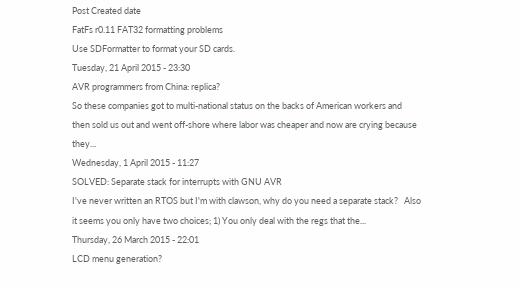Post Created date
FatFs r0.11 FAT32 formatting problems
Use SDFormatter to format your SD cards.
Tuesday, 21 April 2015 - 23:30
AVR programmers from China: replica?
So these companies got to multi-national status on the backs of American workers and then sold us out and went off-shore where labor was cheaper and now are crying because they...
Wednesday, 1 April 2015 - 11:27
SOLVED: Separate stack for interrupts with GNU AVR
I've never written an RTOS but I'm with clawson, why do you need a separate stack?   Also it seems you only have two choices; 1) You only deal with the regs that the...
Thursday, 26 March 2015 - 22:01
LCD menu generation?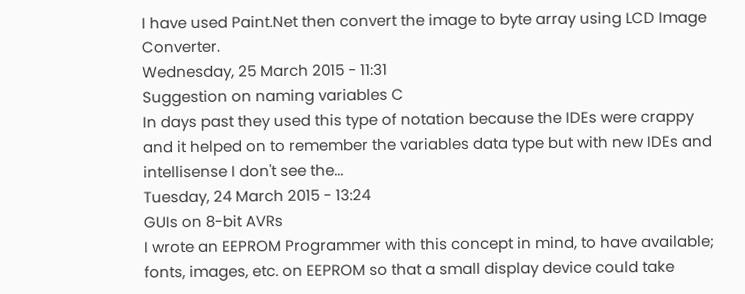I have used Paint.Net then convert the image to byte array using LCD Image Converter.
Wednesday, 25 March 2015 - 11:31
Suggestion on naming variables C
In days past they used this type of notation because the IDEs were crappy and it helped on to remember the variables data type but with new IDEs and intellisense I don't see the...
Tuesday, 24 March 2015 - 13:24
GUIs on 8-bit AVRs
I wrote an EEPROM Programmer with this concept in mind, to have available; fonts, images, etc. on EEPROM so that a small display device could take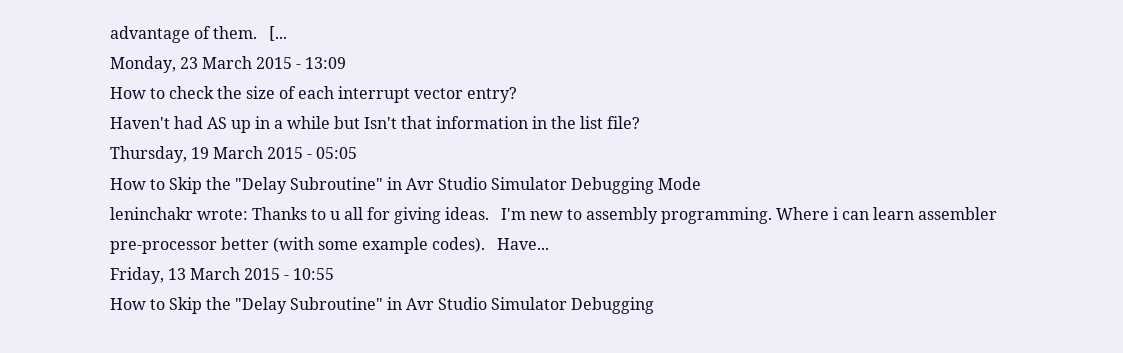advantage of them.   [...
Monday, 23 March 2015 - 13:09
How to check the size of each interrupt vector entry?
Haven't had AS up in a while but Isn't that information in the list file?
Thursday, 19 March 2015 - 05:05
How to Skip the "Delay Subroutine" in Avr Studio Simulator Debugging Mode
leninchakr wrote: Thanks to u all for giving ideas.   I'm new to assembly programming. Where i can learn assembler pre-processor better (with some example codes).   Have...
Friday, 13 March 2015 - 10:55
How to Skip the "Delay Subroutine" in Avr Studio Simulator Debugging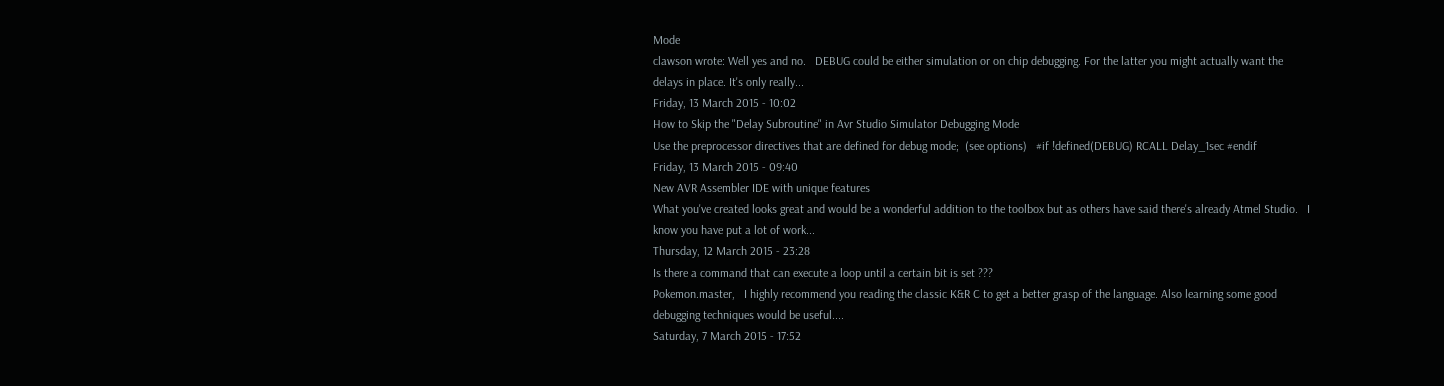Mode
clawson wrote: Well yes and no.   DEBUG could be either simulation or on chip debugging. For the latter you might actually want the delays in place. It's only really...
Friday, 13 March 2015 - 10:02
How to Skip the "Delay Subroutine" in Avr Studio Simulator Debugging Mode
Use the preprocessor directives that are defined for debug mode;  (see options)   #if !defined(DEBUG) RCALL Delay_1sec #endif
Friday, 13 March 2015 - 09:40
New AVR Assembler IDE with unique features
What you've created looks great and would be a wonderful addition to the toolbox but as others have said there's already Atmel Studio.   I know you have put a lot of work...
Thursday, 12 March 2015 - 23:28
Is there a command that can execute a loop until a certain bit is set ???
Pokemon.master,   I highly recommend you reading the classic K&R C to get a better grasp of the language. Also learning some good debugging techniques would be useful....
Saturday, 7 March 2015 - 17:52